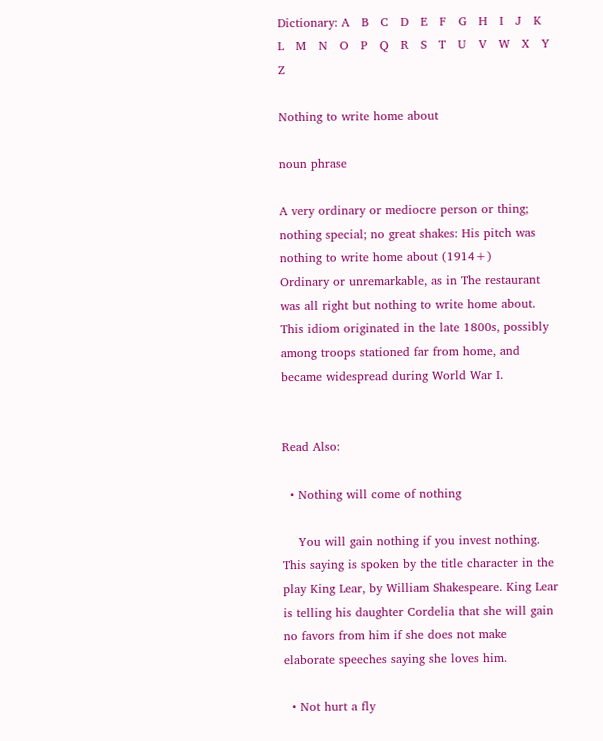Dictionary: A   B   C   D   E   F   G   H   I   J   K   L   M   N   O   P   Q   R   S   T   U   V   W   X   Y   Z

Nothing to write home about

noun phrase

A very ordinary or mediocre person or thing; nothing special; no great shakes: His pitch was nothing to write home about (1914+)
Ordinary or unremarkable, as in The restaurant was all right but nothing to write home about. This idiom originated in the late 1800s, possibly among troops stationed far from home, and became widespread during World War I.


Read Also:

  • Nothing will come of nothing

    You will gain nothing if you invest nothing. This saying is spoken by the title character in the play King Lear, by William Shakespeare. King Lear is telling his daughter Cordelia that she will gain no favors from him if she does not make elaborate speeches saying she loves him.

  • Not hurt a fly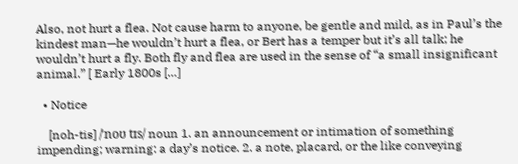Also, not hurt a flea. Not cause harm to anyone, be gentle and mild, as in Paul’s the kindest man—he wouldn’t hurt a flea, or Bert has a temper but it’s all talk; he wouldn’t hurt a fly. Both fly and flea are used in the sense of “a small insignificant animal.” [ Early 1800s […]

  • Notice

    [noh-tis] /ˈnoʊ tɪs/ noun 1. an announcement or intimation of something impending; warning: a day’s notice. 2. a note, placard, or the like conveying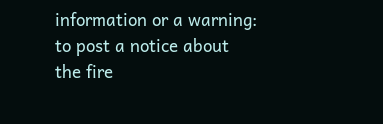information or a warning: to post a notice about the fire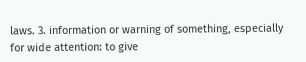laws. 3. information or warning of something, especially for wide attention: to give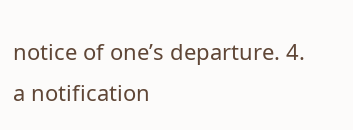notice of one’s departure. 4. a notification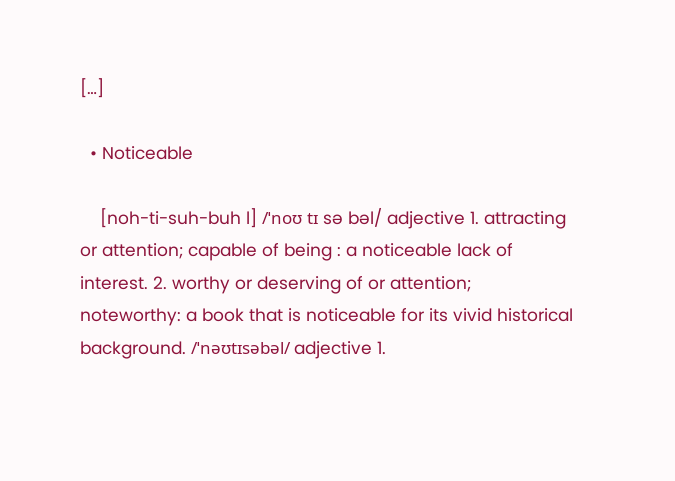[…]

  • Noticeable

    [noh-ti-suh-buh l] /ˈnoʊ tɪ sə bəl/ adjective 1. attracting or attention; capable of being : a noticeable lack of interest. 2. worthy or deserving of or attention; noteworthy: a book that is noticeable for its vivid historical background. /ˈnəʊtɪsəbəl/ adjective 1.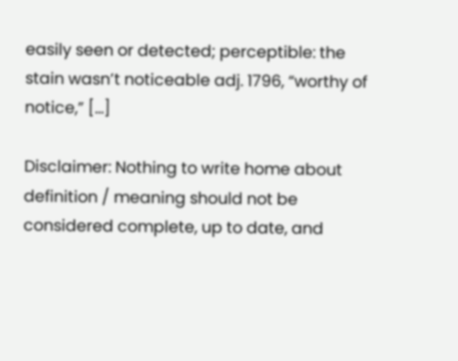easily seen or detected; perceptible: the stain wasn’t noticeable adj. 1796, “worthy of notice,” […]

Disclaimer: Nothing to write home about definition / meaning should not be considered complete, up to date, and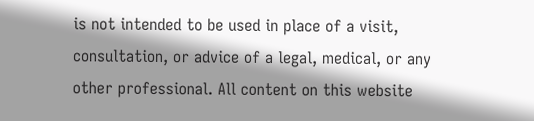is not intended to be used in place of a visit, consultation, or advice of a legal, medical, or any other professional. All content on this website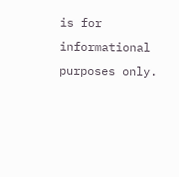is for informational purposes only.